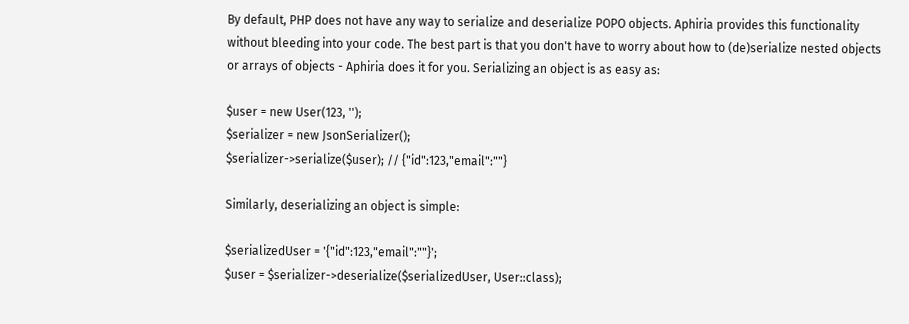By default, PHP does not have any way to serialize and deserialize POPO objects. Aphiria provides this functionality without bleeding into your code. The best part is that you don't have to worry about how to (de)serialize nested objects or arrays of objects - Aphiria does it for you. Serializing an object is as easy as:

$user = new User(123, '');
$serializer = new JsonSerializer();
$serializer->serialize($user); // {"id":123,"email":""}

Similarly, deserializing an object is simple:

$serializedUser = '{"id":123,"email":""}';
$user = $serializer->deserialize($serializedUser, User::class);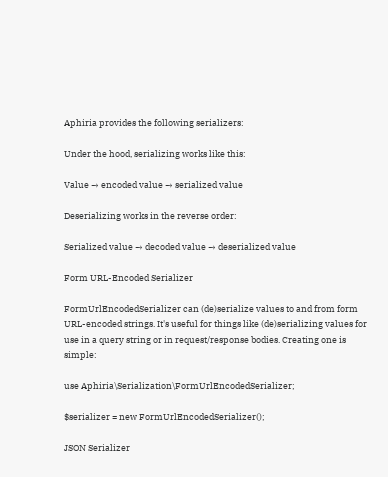Aphiria provides the following serializers:

Under the hood, serializing works like this:

Value → encoded value → serialized value

Deserializing works in the reverse order:

Serialized value → decoded value → deserialized value

Form URL-Encoded Serializer

FormUrlEncodedSerializer can (de)serialize values to and from form URL-encoded strings. It's useful for things like (de)serializing values for use in a query string or in request/response bodies. Creating one is simple:

use Aphiria\Serialization\FormUrlEncodedSerializer;

$serializer = new FormUrlEncodedSerializer();

JSON Serializer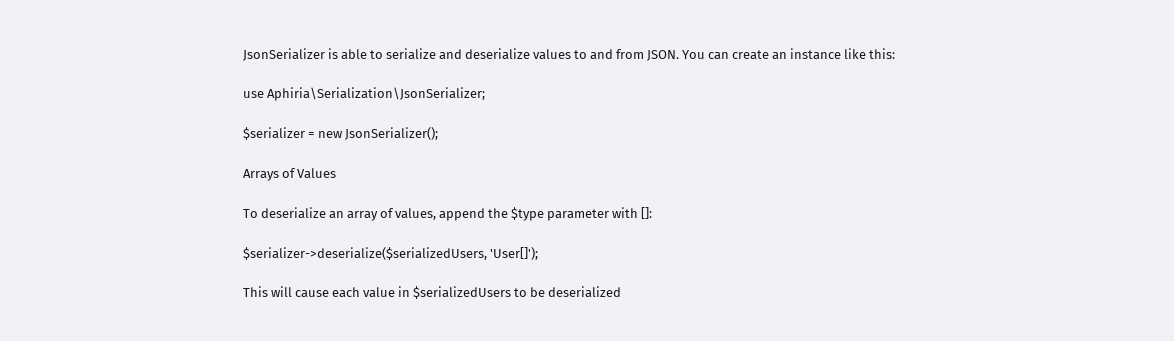JsonSerializer is able to serialize and deserialize values to and from JSON. You can create an instance like this:

use Aphiria\Serialization\JsonSerializer;

$serializer = new JsonSerializer();

Arrays of Values

To deserialize an array of values, append the $type parameter with []:

$serializer->deserialize($serializedUsers, 'User[]');

This will cause each value in $serializedUsers to be deserialized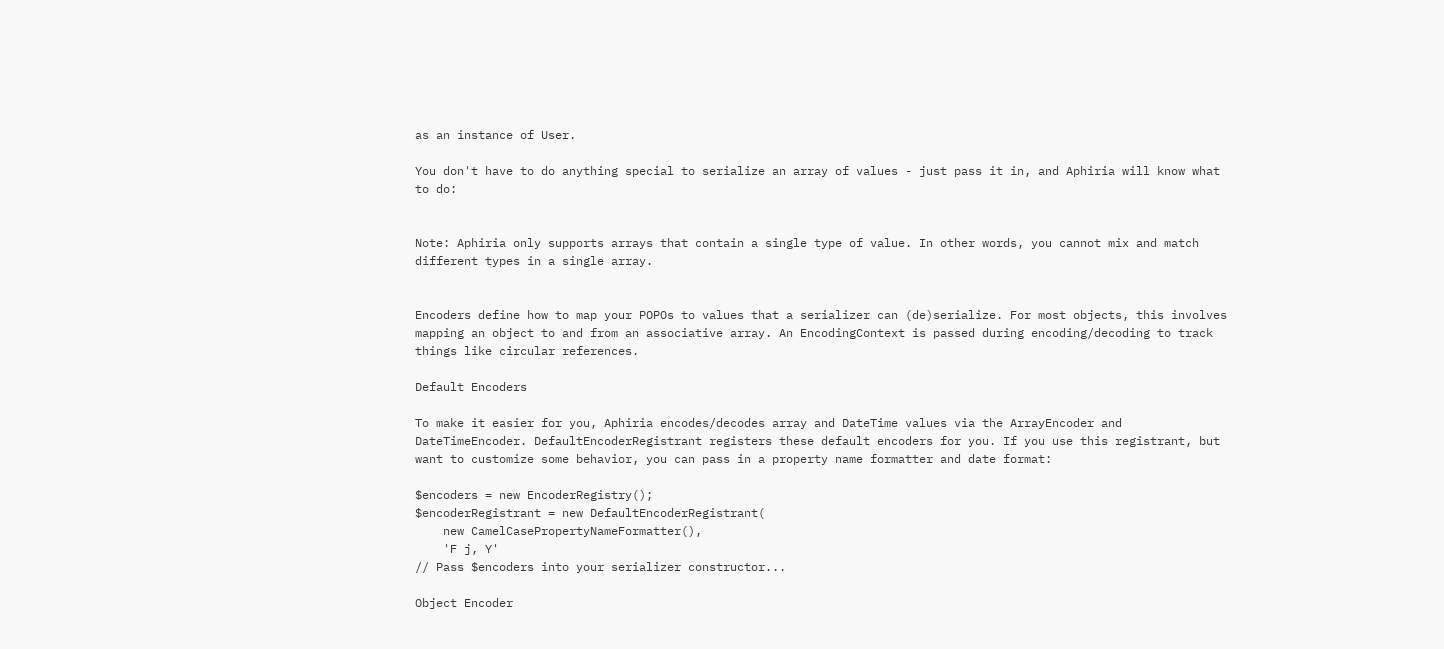as an instance of User.

You don't have to do anything special to serialize an array of values - just pass it in, and Aphiria will know what to do:


Note: Aphiria only supports arrays that contain a single type of value. In other words, you cannot mix and match different types in a single array.


Encoders define how to map your POPOs to values that a serializer can (de)serialize. For most objects, this involves mapping an object to and from an associative array. An EncodingContext is passed during encoding/decoding to track things like circular references.

Default Encoders

To make it easier for you, Aphiria encodes/decodes array and DateTime values via the ArrayEncoder and DateTimeEncoder. DefaultEncoderRegistrant registers these default encoders for you. If you use this registrant, but want to customize some behavior, you can pass in a property name formatter and date format:

$encoders = new EncoderRegistry();
$encoderRegistrant = new DefaultEncoderRegistrant(
    new CamelCasePropertyNameFormatter(),
    'F j, Y'
// Pass $encoders into your serializer constructor...

Object Encoder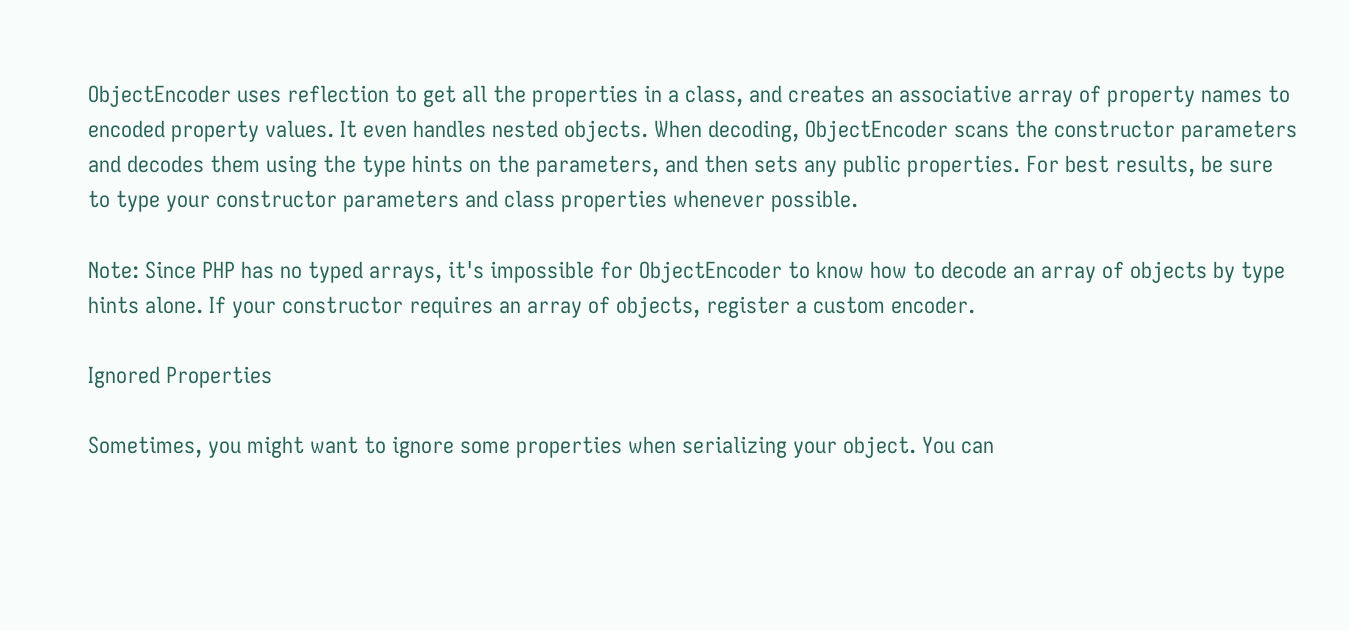ObjectEncoder uses reflection to get all the properties in a class, and creates an associative array of property names to encoded property values. It even handles nested objects. When decoding, ObjectEncoder scans the constructor parameters and decodes them using the type hints on the parameters, and then sets any public properties. For best results, be sure to type your constructor parameters and class properties whenever possible.

Note: Since PHP has no typed arrays, it's impossible for ObjectEncoder to know how to decode an array of objects by type hints alone. If your constructor requires an array of objects, register a custom encoder.

Ignored Properties

Sometimes, you might want to ignore some properties when serializing your object. You can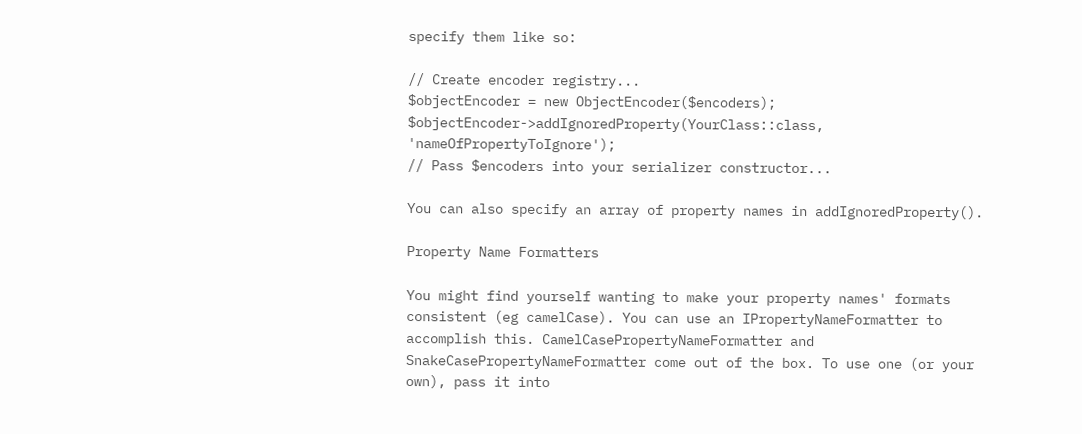specify them like so:

// Create encoder registry...
$objectEncoder = new ObjectEncoder($encoders);
$objectEncoder->addIgnoredProperty(YourClass::class, 'nameOfPropertyToIgnore');
// Pass $encoders into your serializer constructor...

You can also specify an array of property names in addIgnoredProperty().

Property Name Formatters

You might find yourself wanting to make your property names' formats consistent (eg camelCase). You can use an IPropertyNameFormatter to accomplish this. CamelCasePropertyNameFormatter and SnakeCasePropertyNameFormatter come out of the box. To use one (or your own), pass it into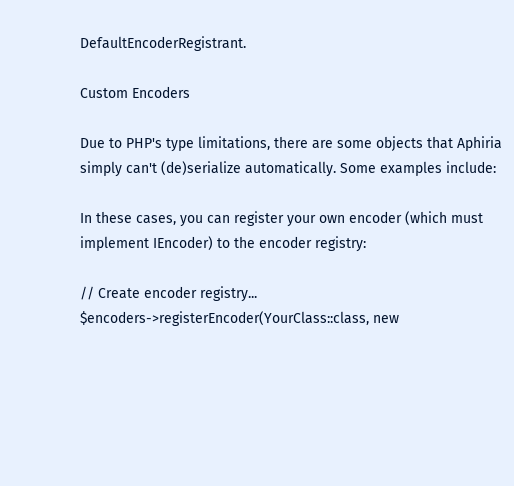DefaultEncoderRegistrant.

Custom Encoders

Due to PHP's type limitations, there are some objects that Aphiria simply can't (de)serialize automatically. Some examples include:

In these cases, you can register your own encoder (which must implement IEncoder) to the encoder registry:

// Create encoder registry...
$encoders->registerEncoder(YourClass::class, new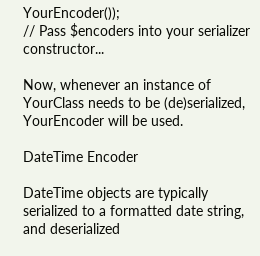YourEncoder());
// Pass $encoders into your serializer constructor...

Now, whenever an instance of YourClass needs to be (de)serialized, YourEncoder will be used.

DateTime Encoder

DateTime objects are typically serialized to a formatted date string, and deserialized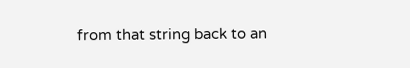from that string back to an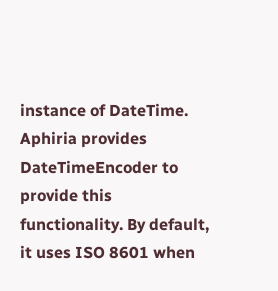instance of DateTime. Aphiria provides DateTimeEncoder to provide this functionality. By default, it uses ISO 8601 when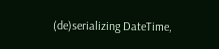(de)serializing DateTime,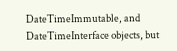DateTimeImmutable, and DateTimeInterface objects, but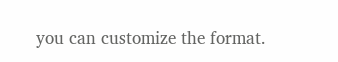you can customize the format.